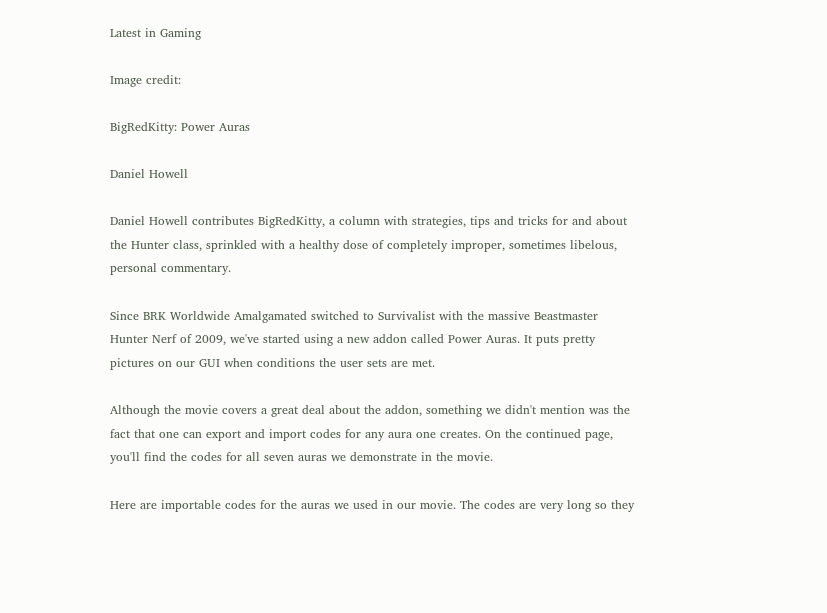Latest in Gaming

Image credit:

BigRedKitty: Power Auras

Daniel Howell

Daniel Howell contributes BigRedKitty, a column with strategies, tips and tricks for and about the Hunter class, sprinkled with a healthy dose of completely improper, sometimes libelous, personal commentary.

Since BRK Worldwide Amalgamated switched to Survivalist with the massive Beastmaster Hunter Nerf of 2009, we've started using a new addon called Power Auras. It puts pretty pictures on our GUI when conditions the user sets are met.

Although the movie covers a great deal about the addon, something we didn't mention was the fact that one can export and import codes for any aura one creates. On the continued page, you'll find the codes for all seven auras we demonstrate in the movie.

Here are importable codes for the auras we used in our movie. The codes are very long so they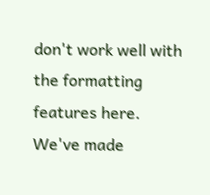don't work well with the formatting features here. We've made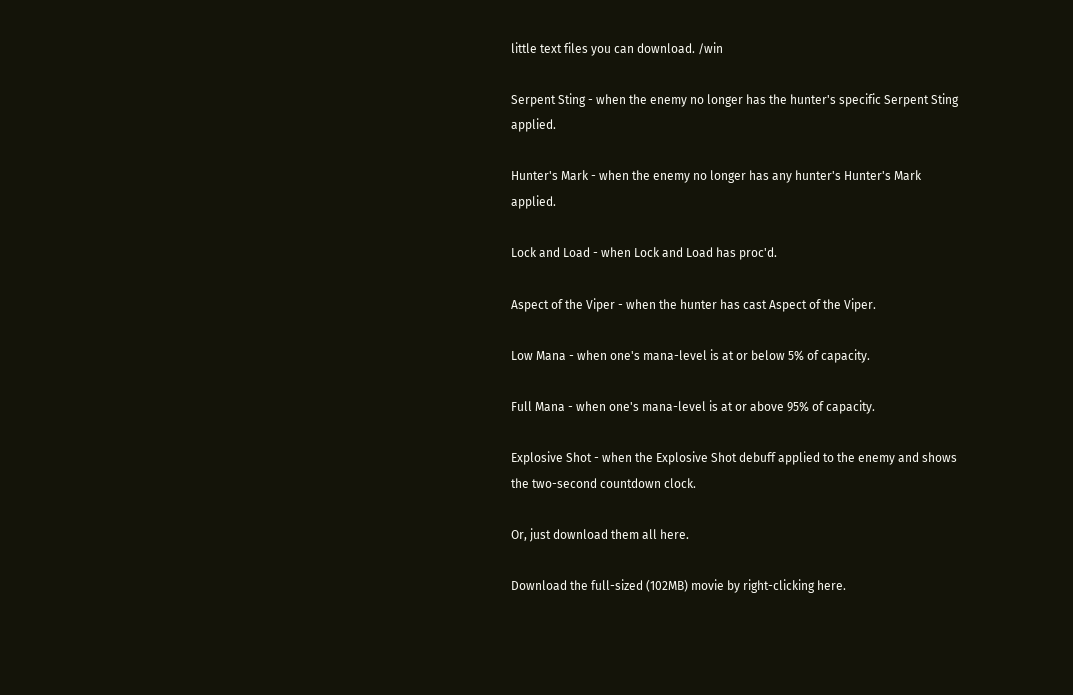little text files you can download. /win

Serpent Sting - when the enemy no longer has the hunter's specific Serpent Sting applied.

Hunter's Mark - when the enemy no longer has any hunter's Hunter's Mark applied.

Lock and Load - when Lock and Load has proc'd.

Aspect of the Viper - when the hunter has cast Aspect of the Viper.

Low Mana - when one's mana-level is at or below 5% of capacity.

Full Mana - when one's mana-level is at or above 95% of capacity.

Explosive Shot - when the Explosive Shot debuff applied to the enemy and shows the two-second countdown clock.

Or, just download them all here.

Download the full-sized (102MB) movie by right-clicking here.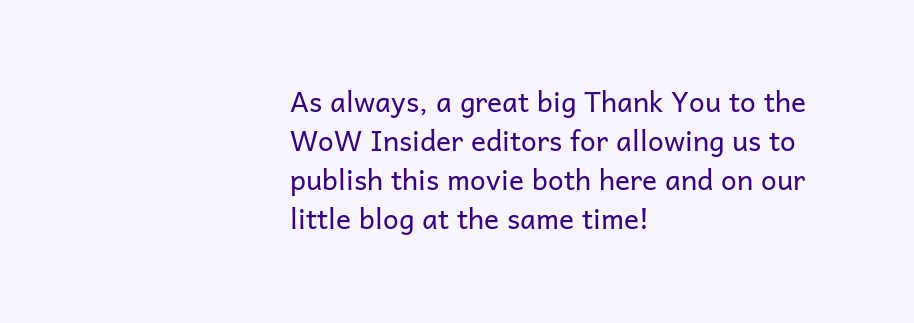As always, a great big Thank You to the WoW Insider editors for allowing us to publish this movie both here and on our little blog at the same time!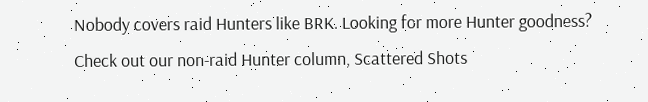Nobody covers raid Hunters like BRK. Looking for more Hunter goodness? Check out our non-raid Hunter column, Scattered Shots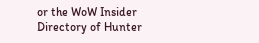or the WoW Insider Directory of Hunter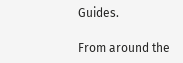Guides.

From around the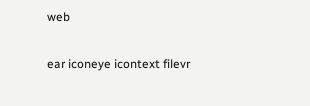web

ear iconeye icontext filevr